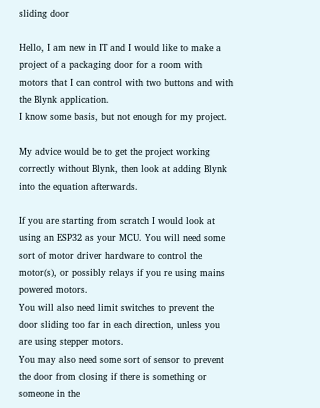sliding door

Hello, I am new in IT and I would like to make a project of a packaging door for a room with motors that I can control with two buttons and with the Blynk application.
I know some basis, but not enough for my project.

My advice would be to get the project working correctly without Blynk, then look at adding Blynk into the equation afterwards.

If you are starting from scratch I would look at using an ESP32 as your MCU. You will need some sort of motor driver hardware to control the motor(s), or possibly relays if you re using mains powered motors.
You will also need limit switches to prevent the door sliding too far in each direction, unless you are using stepper motors.
You may also need some sort of sensor to prevent the door from closing if there is something or someone in the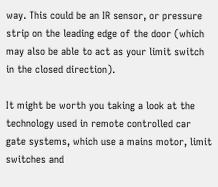way. This could be an IR sensor, or pressure strip on the leading edge of the door (which may also be able to act as your limit switch in the closed direction).

It might be worth you taking a look at the technology used in remote controlled car gate systems, which use a mains motor, limit switches and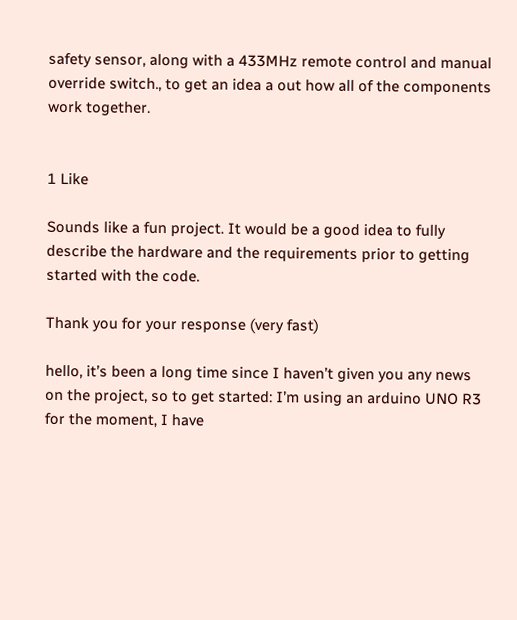safety sensor, along with a 433MHz remote control and manual override switch., to get an idea a out how all of the components work together.


1 Like

Sounds like a fun project. It would be a good idea to fully describe the hardware and the requirements prior to getting started with the code.

Thank you for your response (very fast)

hello, it’s been a long time since I haven’t given you any news on the project, so to get started: I’m using an arduino UNO R3 for the moment, I have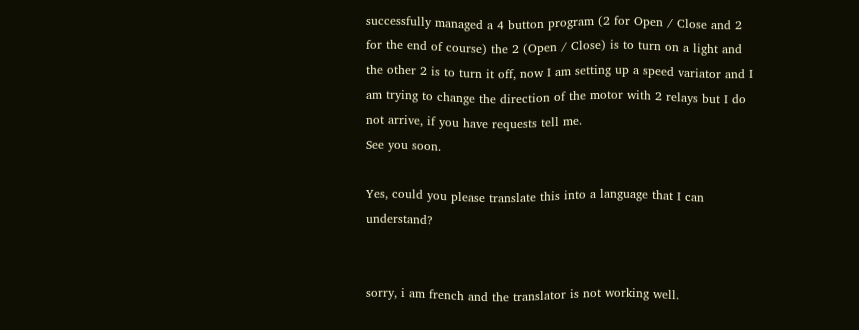successfully managed a 4 button program (2 for Open / Close and 2 for the end of course) the 2 (Open / Close) is to turn on a light and the other 2 is to turn it off, now I am setting up a speed variator and I am trying to change the direction of the motor with 2 relays but I do not arrive, if you have requests tell me.
See you soon.

Yes, could you please translate this into a language that I can understand?


sorry, i am french and the translator is not working well.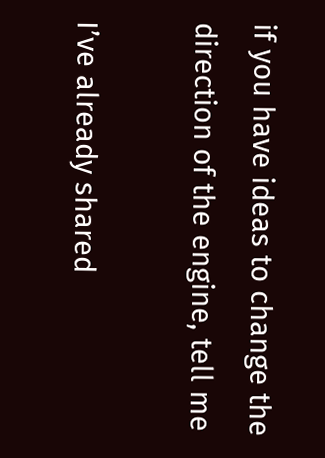if you have ideas to change the direction of the engine, tell me

I’ve already shared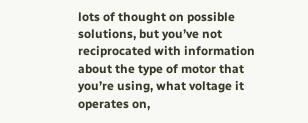lots of thought on possible solutions, but you’ve not reciprocated with information about the type of motor that you’re using, what voltage it operates on,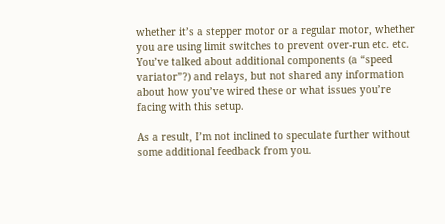whether it’s a stepper motor or a regular motor, whether you are using limit switches to prevent over-run etc. etc.
You’ve talked about additional components (a “speed variator”?) and relays, but not shared any information about how you’ve wired these or what issues you’re facing with this setup.

As a result, I’m not inclined to speculate further without some additional feedback from you.